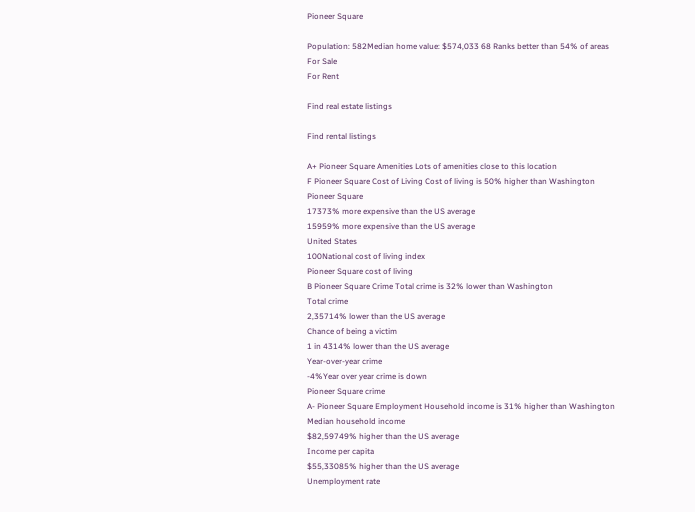Pioneer Square

Population: 582Median home value: $574,033 68 Ranks better than 54% of areas
For Sale
For Rent

Find real estate listings

Find rental listings

A+ Pioneer Square Amenities Lots of amenities close to this location
F Pioneer Square Cost of Living Cost of living is 50% higher than Washington
Pioneer Square
17373% more expensive than the US average
15959% more expensive than the US average
United States
100National cost of living index
Pioneer Square cost of living
B Pioneer Square Crime Total crime is 32% lower than Washington
Total crime
2,35714% lower than the US average
Chance of being a victim
1 in 4314% lower than the US average
Year-over-year crime
-4%Year over year crime is down
Pioneer Square crime
A- Pioneer Square Employment Household income is 31% higher than Washington
Median household income
$82,59749% higher than the US average
Income per capita
$55,33085% higher than the US average
Unemployment rate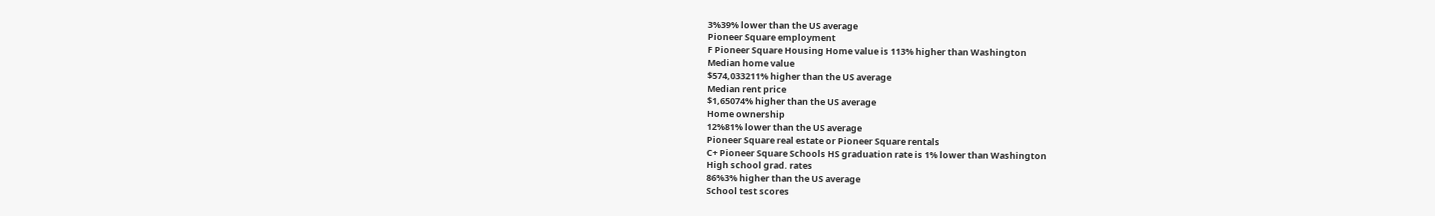3%39% lower than the US average
Pioneer Square employment
F Pioneer Square Housing Home value is 113% higher than Washington
Median home value
$574,033211% higher than the US average
Median rent price
$1,65074% higher than the US average
Home ownership
12%81% lower than the US average
Pioneer Square real estate or Pioneer Square rentals
C+ Pioneer Square Schools HS graduation rate is 1% lower than Washington
High school grad. rates
86%3% higher than the US average
School test scores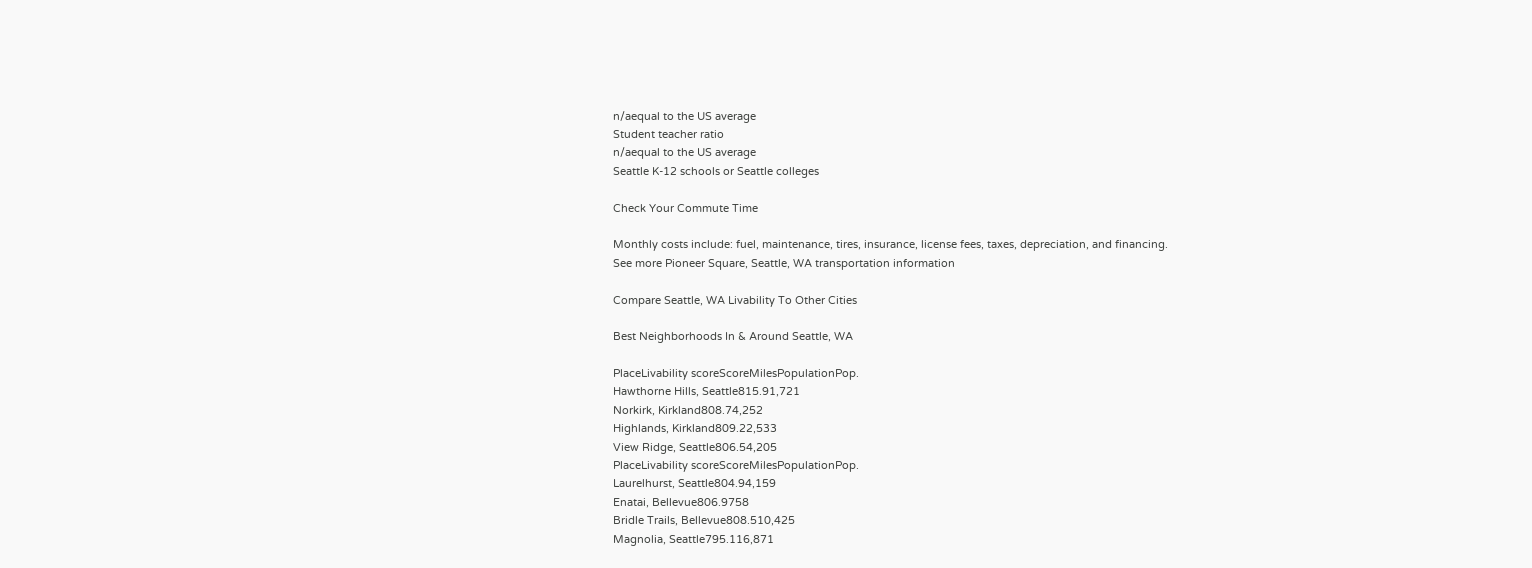n/aequal to the US average
Student teacher ratio
n/aequal to the US average
Seattle K-12 schools or Seattle colleges

Check Your Commute Time

Monthly costs include: fuel, maintenance, tires, insurance, license fees, taxes, depreciation, and financing.
See more Pioneer Square, Seattle, WA transportation information

Compare Seattle, WA Livability To Other Cities

Best Neighborhoods In & Around Seattle, WA

PlaceLivability scoreScoreMilesPopulationPop.
Hawthorne Hills, Seattle815.91,721
Norkirk, Kirkland808.74,252
Highlands, Kirkland809.22,533
View Ridge, Seattle806.54,205
PlaceLivability scoreScoreMilesPopulationPop.
Laurelhurst, Seattle804.94,159
Enatai, Bellevue806.9758
Bridle Trails, Bellevue808.510,425
Magnolia, Seattle795.116,871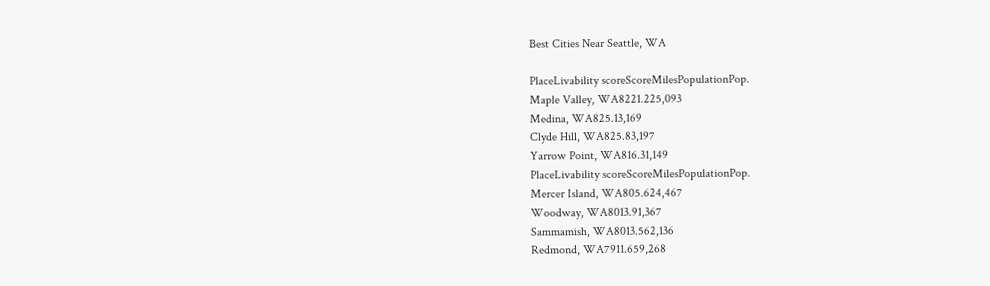Best Cities Near Seattle, WA

PlaceLivability scoreScoreMilesPopulationPop.
Maple Valley, WA8221.225,093
Medina, WA825.13,169
Clyde Hill, WA825.83,197
Yarrow Point, WA816.31,149
PlaceLivability scoreScoreMilesPopulationPop.
Mercer Island, WA805.624,467
Woodway, WA8013.91,367
Sammamish, WA8013.562,136
Redmond, WA7911.659,268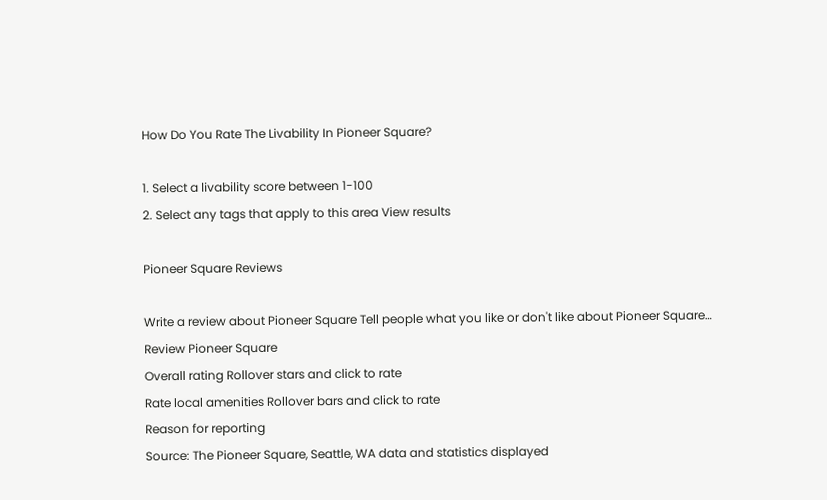How Do You Rate The Livability In Pioneer Square?

1. Select a livability score between 1-100
2. Select any tags that apply to this area View results

Pioneer Square Reviews

Write a review about Pioneer Square Tell people what you like or don't like about Pioneer Square…
Review Pioneer Square
Overall rating Rollover stars and click to rate
Rate local amenities Rollover bars and click to rate
Reason for reporting
Source: The Pioneer Square, Seattle, WA data and statistics displayed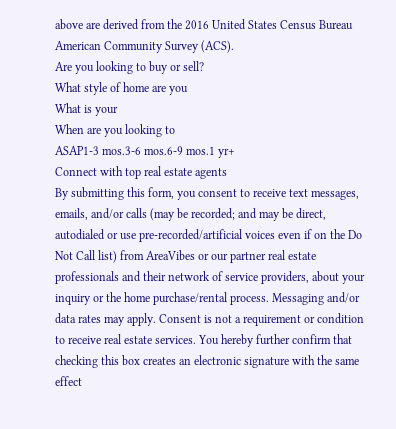above are derived from the 2016 United States Census Bureau American Community Survey (ACS).
Are you looking to buy or sell?
What style of home are you
What is your
When are you looking to
ASAP1-3 mos.3-6 mos.6-9 mos.1 yr+
Connect with top real estate agents
By submitting this form, you consent to receive text messages, emails, and/or calls (may be recorded; and may be direct, autodialed or use pre-recorded/artificial voices even if on the Do Not Call list) from AreaVibes or our partner real estate professionals and their network of service providers, about your inquiry or the home purchase/rental process. Messaging and/or data rates may apply. Consent is not a requirement or condition to receive real estate services. You hereby further confirm that checking this box creates an electronic signature with the same effect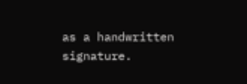as a handwritten signature.